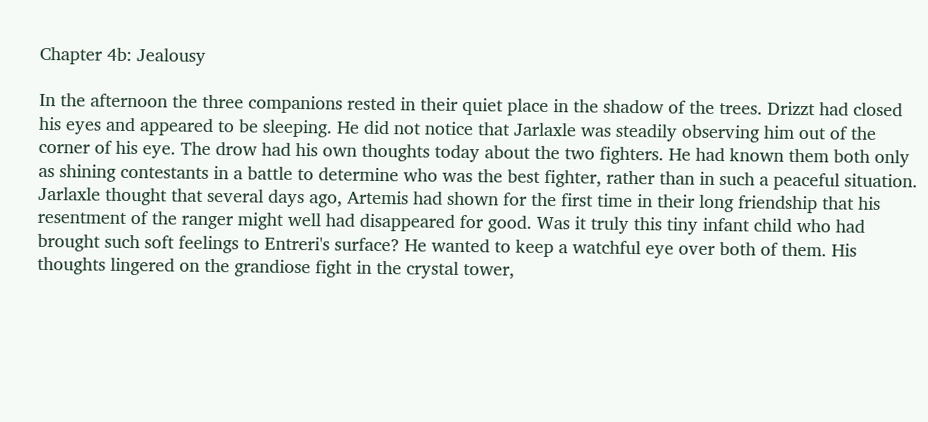Chapter 4b: Jealousy

In the afternoon the three companions rested in their quiet place in the shadow of the trees. Drizzt had closed his eyes and appeared to be sleeping. He did not notice that Jarlaxle was steadily observing him out of the corner of his eye. The drow had his own thoughts today about the two fighters. He had known them both only as shining contestants in a battle to determine who was the best fighter, rather than in such a peaceful situation. Jarlaxle thought that several days ago, Artemis had shown for the first time in their long friendship that his resentment of the ranger might well had disappeared for good. Was it truly this tiny infant child who had brought such soft feelings to Entreri's surface? He wanted to keep a watchful eye over both of them. His thoughts lingered on the grandiose fight in the crystal tower,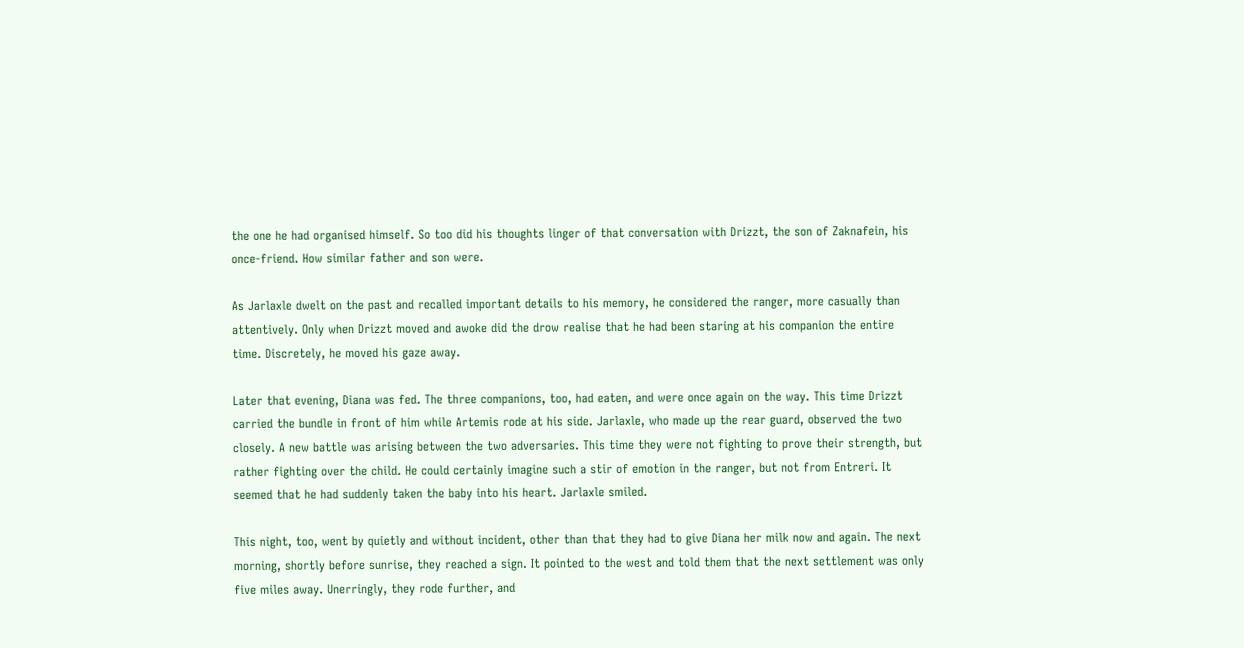the one he had organised himself. So too did his thoughts linger of that conversation with Drizzt, the son of Zaknafein, his once-friend. How similar father and son were.

As Jarlaxle dwelt on the past and recalled important details to his memory, he considered the ranger, more casually than attentively. Only when Drizzt moved and awoke did the drow realise that he had been staring at his companion the entire time. Discretely, he moved his gaze away.

Later that evening, Diana was fed. The three companions, too, had eaten, and were once again on the way. This time Drizzt carried the bundle in front of him while Artemis rode at his side. Jarlaxle, who made up the rear guard, observed the two closely. A new battle was arising between the two adversaries. This time they were not fighting to prove their strength, but rather fighting over the child. He could certainly imagine such a stir of emotion in the ranger, but not from Entreri. It seemed that he had suddenly taken the baby into his heart. Jarlaxle smiled.

This night, too, went by quietly and without incident, other than that they had to give Diana her milk now and again. The next morning, shortly before sunrise, they reached a sign. It pointed to the west and told them that the next settlement was only five miles away. Unerringly, they rode further, and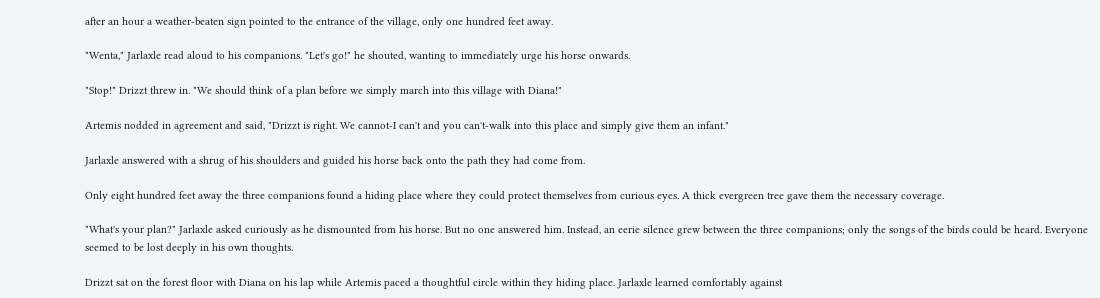after an hour a weather-beaten sign pointed to the entrance of the village, only one hundred feet away.

"Wenta," Jarlaxle read aloud to his companions. "Let's go!" he shouted, wanting to immediately urge his horse onwards.

"Stop!" Drizzt threw in. "We should think of a plan before we simply march into this village with Diana!"

Artemis nodded in agreement and said, "Drizzt is right. We cannot-I can't and you can't-walk into this place and simply give them an infant."

Jarlaxle answered with a shrug of his shoulders and guided his horse back onto the path they had come from.

Only eight hundred feet away the three companions found a hiding place where they could protect themselves from curious eyes. A thick evergreen tree gave them the necessary coverage.

"What's your plan?" Jarlaxle asked curiously as he dismounted from his horse. But no one answered him. Instead, an eerie silence grew between the three companions; only the songs of the birds could be heard. Everyone seemed to be lost deeply in his own thoughts.

Drizzt sat on the forest floor with Diana on his lap while Artemis paced a thoughtful circle within they hiding place. Jarlaxle learned comfortably against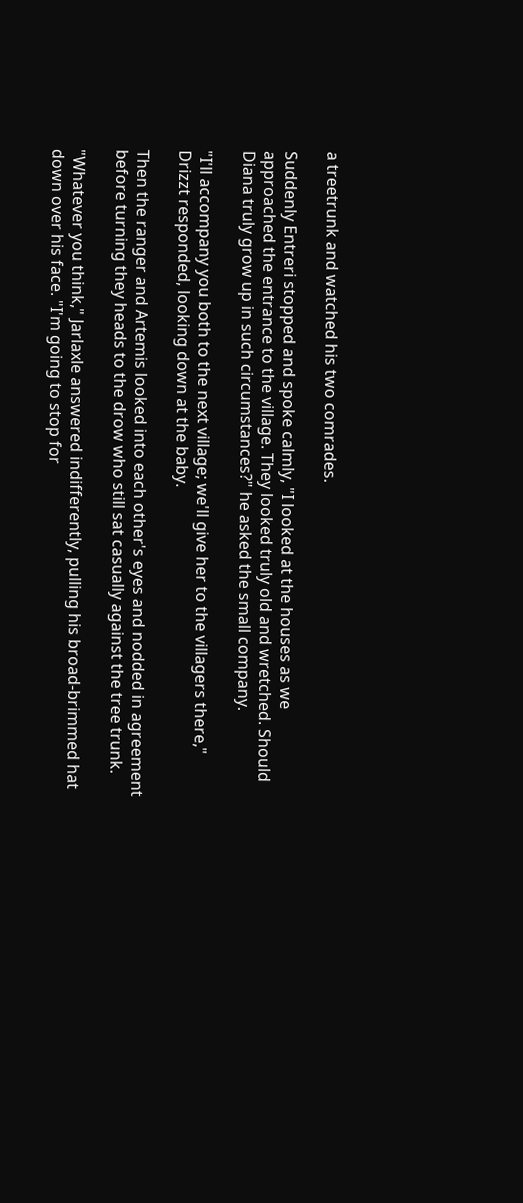a treetrunk and watched his two comrades.

Suddenly Entreri stopped and spoke calmly, "I looked at the houses as we approached the entrance to the village. They looked truly old and wretched. Should Diana truly grow up in such circumstances?" he asked the small company.

"I'll accompany you both to the next village; we'll give her to the villagers there," Drizzt responded, looking down at the baby.

Then the ranger and Artemis looked into each other's eyes and nodded in agreement before turning they heads to the drow who still sat casually against the tree trunk.

"Whatever you think," Jarlaxle answered indifferently, pulling his broad-brimmed hat down over his face. "I'm going to stop for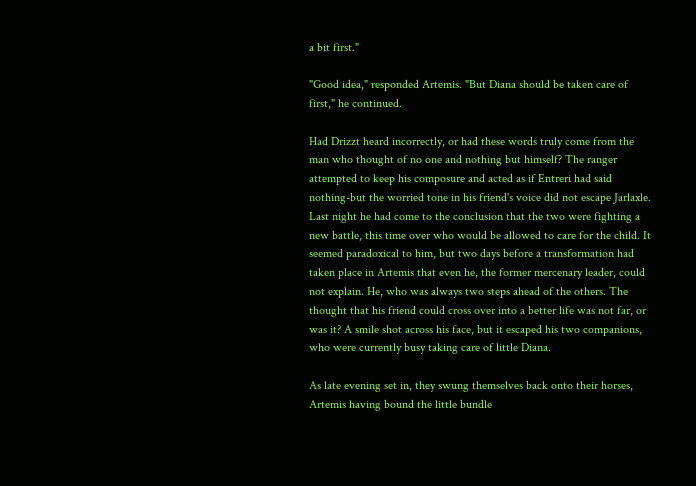a bit first."

"Good idea," responded Artemis. "But Diana should be taken care of first," he continued.

Had Drizzt heard incorrectly, or had these words truly come from the man who thought of no one and nothing but himself? The ranger attempted to keep his composure and acted as if Entreri had said nothing-but the worried tone in his friend's voice did not escape Jarlaxle. Last night he had come to the conclusion that the two were fighting a new battle, this time over who would be allowed to care for the child. It seemed paradoxical to him, but two days before a transformation had taken place in Artemis that even he, the former mercenary leader, could not explain. He, who was always two steps ahead of the others. The thought that his friend could cross over into a better life was not far, or was it? A smile shot across his face, but it escaped his two companions, who were currently busy taking care of little Diana.

As late evening set in, they swung themselves back onto their horses, Artemis having bound the little bundle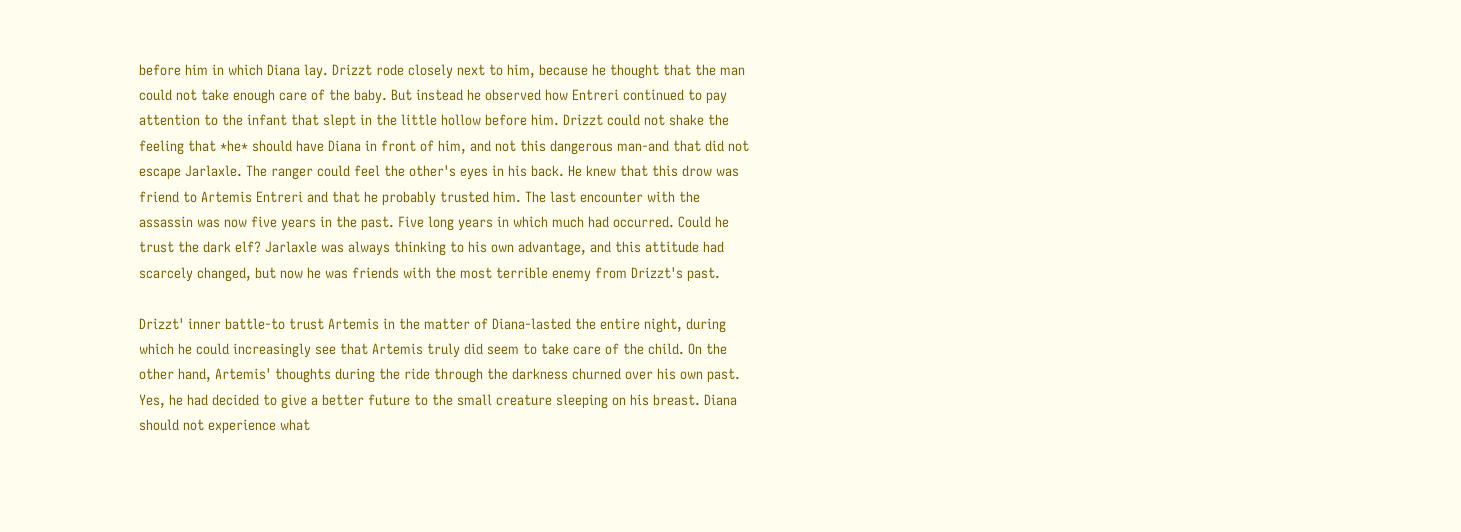before him in which Diana lay. Drizzt rode closely next to him, because he thought that the man could not take enough care of the baby. But instead he observed how Entreri continued to pay attention to the infant that slept in the little hollow before him. Drizzt could not shake the feeling that *he* should have Diana in front of him, and not this dangerous man-and that did not escape Jarlaxle. The ranger could feel the other's eyes in his back. He knew that this drow was friend to Artemis Entreri and that he probably trusted him. The last encounter with the assassin was now five years in the past. Five long years in which much had occurred. Could he trust the dark elf? Jarlaxle was always thinking to his own advantage, and this attitude had scarcely changed, but now he was friends with the most terrible enemy from Drizzt's past.

Drizzt' inner battle-to trust Artemis in the matter of Diana-lasted the entire night, during which he could increasingly see that Artemis truly did seem to take care of the child. On the other hand, Artemis' thoughts during the ride through the darkness churned over his own past. Yes, he had decided to give a better future to the small creature sleeping on his breast. Diana should not experience what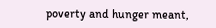poverty and hunger meant,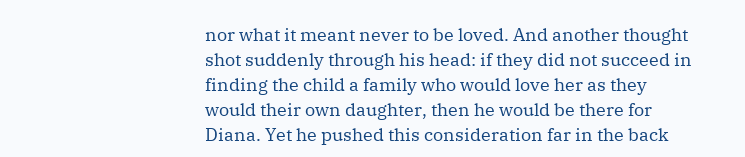nor what it meant never to be loved. And another thought shot suddenly through his head: if they did not succeed in finding the child a family who would love her as they would their own daughter, then he would be there for Diana. Yet he pushed this consideration far in the back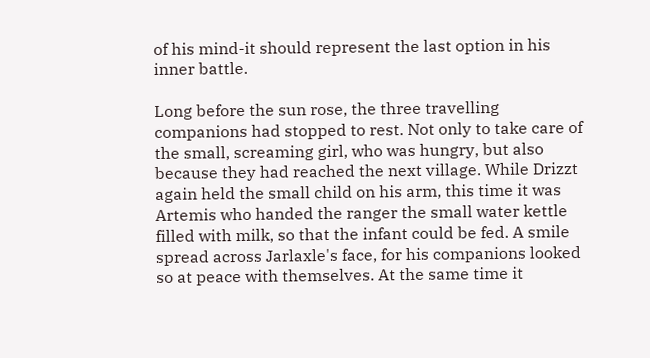of his mind-it should represent the last option in his inner battle.

Long before the sun rose, the three travelling companions had stopped to rest. Not only to take care of the small, screaming girl, who was hungry, but also because they had reached the next village. While Drizzt again held the small child on his arm, this time it was Artemis who handed the ranger the small water kettle filled with milk, so that the infant could be fed. A smile spread across Jarlaxle's face, for his companions looked so at peace with themselves. At the same time it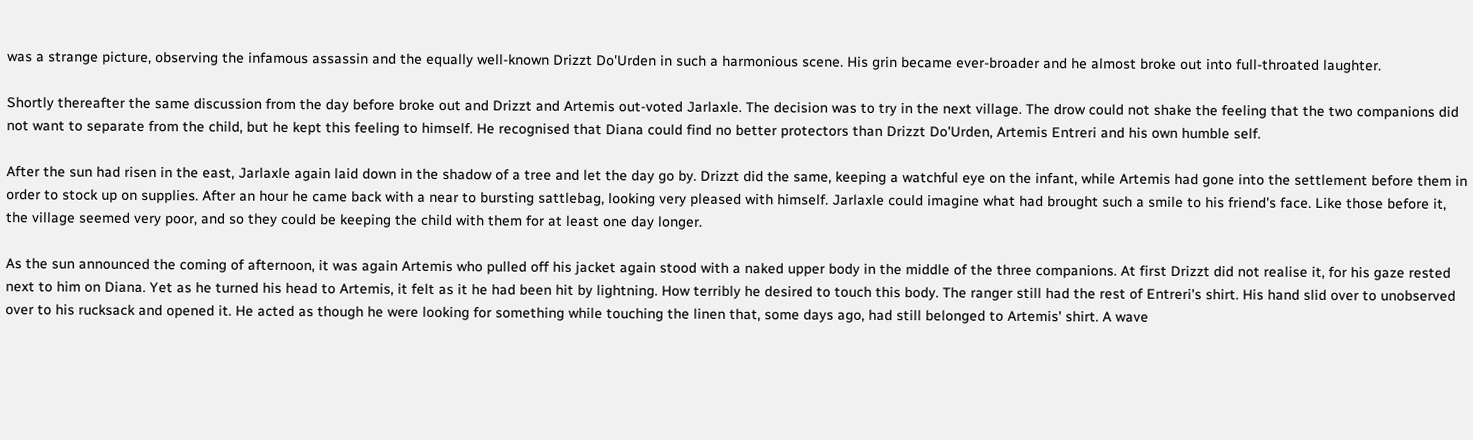was a strange picture, observing the infamous assassin and the equally well-known Drizzt Do'Urden in such a harmonious scene. His grin became ever-broader and he almost broke out into full-throated laughter.

Shortly thereafter the same discussion from the day before broke out and Drizzt and Artemis out-voted Jarlaxle. The decision was to try in the next village. The drow could not shake the feeling that the two companions did not want to separate from the child, but he kept this feeling to himself. He recognised that Diana could find no better protectors than Drizzt Do'Urden, Artemis Entreri and his own humble self.

After the sun had risen in the east, Jarlaxle again laid down in the shadow of a tree and let the day go by. Drizzt did the same, keeping a watchful eye on the infant, while Artemis had gone into the settlement before them in order to stock up on supplies. After an hour he came back with a near to bursting sattlebag, looking very pleased with himself. Jarlaxle could imagine what had brought such a smile to his friend's face. Like those before it, the village seemed very poor, and so they could be keeping the child with them for at least one day longer.

As the sun announced the coming of afternoon, it was again Artemis who pulled off his jacket again stood with a naked upper body in the middle of the three companions. At first Drizzt did not realise it, for his gaze rested next to him on Diana. Yet as he turned his head to Artemis, it felt as it he had been hit by lightning. How terribly he desired to touch this body. The ranger still had the rest of Entreri's shirt. His hand slid over to unobserved over to his rucksack and opened it. He acted as though he were looking for something while touching the linen that, some days ago, had still belonged to Artemis' shirt. A wave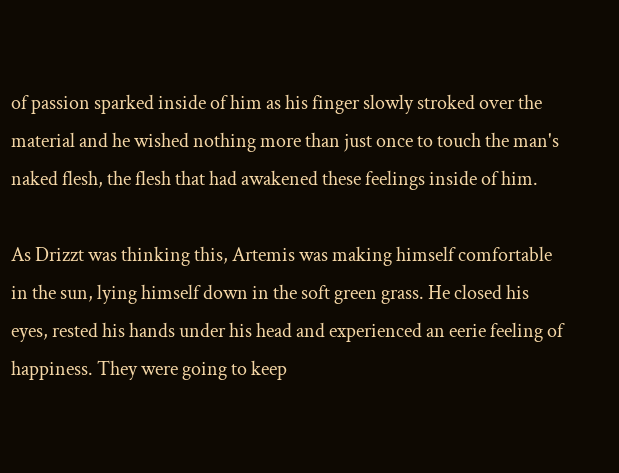of passion sparked inside of him as his finger slowly stroked over the material and he wished nothing more than just once to touch the man's naked flesh, the flesh that had awakened these feelings inside of him.

As Drizzt was thinking this, Artemis was making himself comfortable in the sun, lying himself down in the soft green grass. He closed his eyes, rested his hands under his head and experienced an eerie feeling of happiness. They were going to keep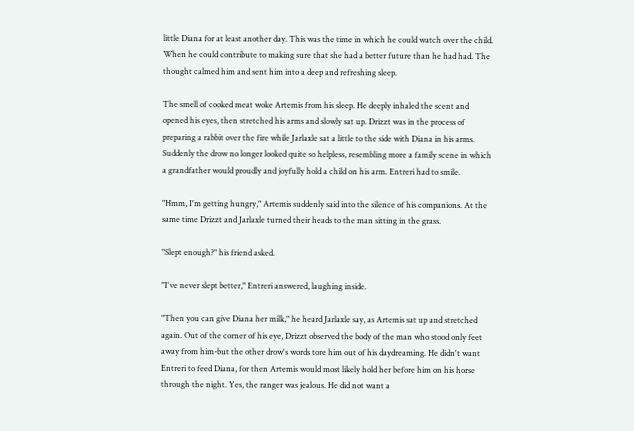little Diana for at least another day. This was the time in which he could watch over the child. When he could contribute to making sure that she had a better future than he had had. The thought calmed him and sent him into a deep and refreshing sleep.

The smell of cooked meat woke Artemis from his sleep. He deeply inhaled the scent and opened his eyes, then stretched his arms and slowly sat up. Drizzt was in the process of preparing a rabbit over the fire while Jarlaxle sat a little to the side with Diana in his arms. Suddenly the drow no longer looked quite so helpless, resembling more a family scene in which a grandfather would proudly and joyfully hold a child on his arm. Entreri had to smile.

"Hmm, I'm getting hungry," Artemis suddenly said into the silence of his companions. At the same time Drizzt and Jarlaxle turned their heads to the man sitting in the grass.

"Slept enough?" his friend asked.

"I've never slept better," Entreri answered, laughing inside.

"Then you can give Diana her milk," he heard Jarlaxle say, as Artemis sat up and stretched again. Out of the corner of his eye, Drizzt observed the body of the man who stood only feet away from him-but the other drow's words tore him out of his daydreaming. He didn't want Entreri to feed Diana, for then Artemis would most likely hold her before him on his horse through the night. Yes, the ranger was jealous. He did not want a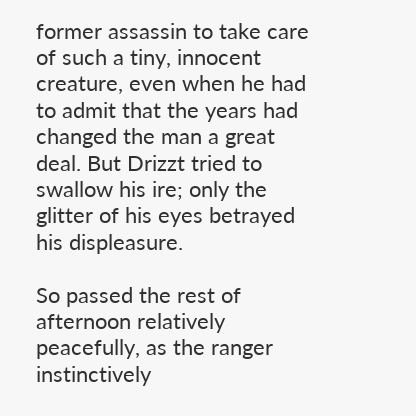former assassin to take care of such a tiny, innocent creature, even when he had to admit that the years had changed the man a great deal. But Drizzt tried to swallow his ire; only the glitter of his eyes betrayed his displeasure.

So passed the rest of afternoon relatively peacefully, as the ranger instinctively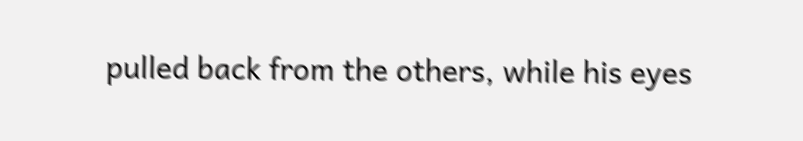pulled back from the others, while his eyes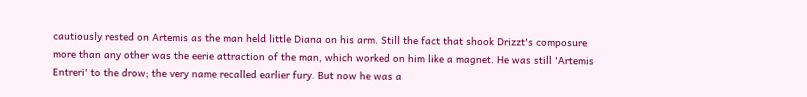cautiously rested on Artemis as the man held little Diana on his arm. Still the fact that shook Drizzt's composure more than any other was the eerie attraction of the man, which worked on him like a magnet. He was still 'Artemis Entreri' to the drow; the very name recalled earlier fury. But now he was a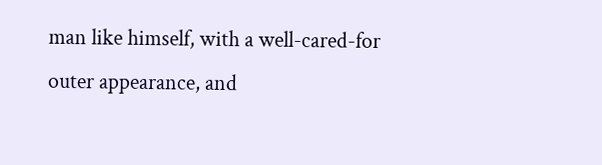man like himself, with a well-cared-for outer appearance, and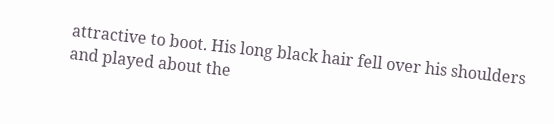attractive to boot. His long black hair fell over his shoulders and played about the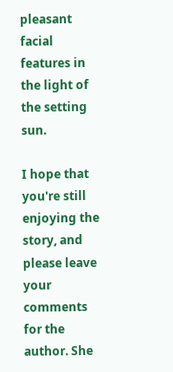pleasant facial features in the light of the setting sun.

I hope that you're still enjoying the story, and please leave your comments for the author. She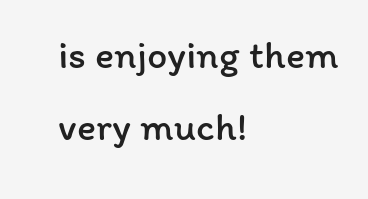is enjoying them very much!